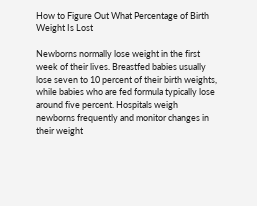How to Figure Out What Percentage of Birth Weight Is Lost

Newborns normally lose weight in the first week of their lives. Breastfed babies usually lose seven to 10 percent of their birth weights, while babies who are fed formula typically lose around five percent. Hospitals weigh newborns frequently and monitor changes in their weight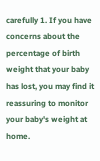carefully 1. If you have concerns about the percentage of birth weight that your baby has lost, you may find it reassuring to monitor your baby's weight at home.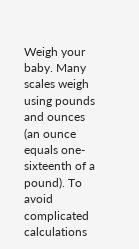Weigh your baby. Many scales weigh using pounds and ounces (an ounce equals one-sixteenth of a pound). To avoid complicated calculations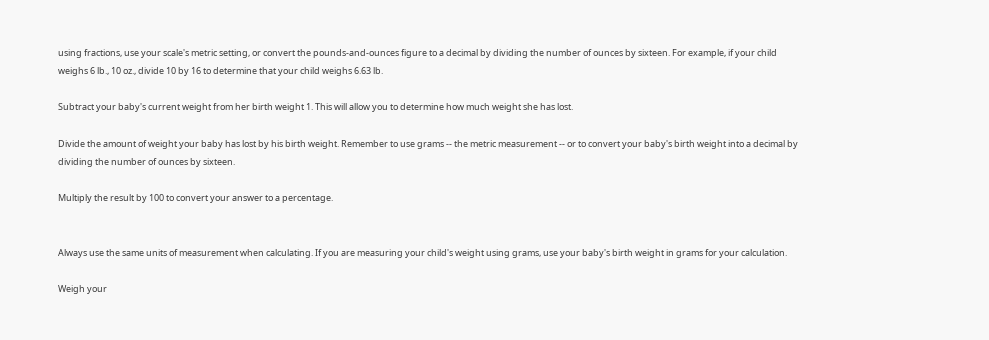using fractions, use your scale's metric setting, or convert the pounds-and-ounces figure to a decimal by dividing the number of ounces by sixteen. For example, if your child weighs 6 lb., 10 oz., divide 10 by 16 to determine that your child weighs 6.63 lb.

Subtract your baby's current weight from her birth weight 1. This will allow you to determine how much weight she has lost.

Divide the amount of weight your baby has lost by his birth weight. Remember to use grams -- the metric measurement -- or to convert your baby's birth weight into a decimal by dividing the number of ounces by sixteen.

Multiply the result by 100 to convert your answer to a percentage.


Always use the same units of measurement when calculating. If you are measuring your child's weight using grams, use your baby's birth weight in grams for your calculation.

Weigh your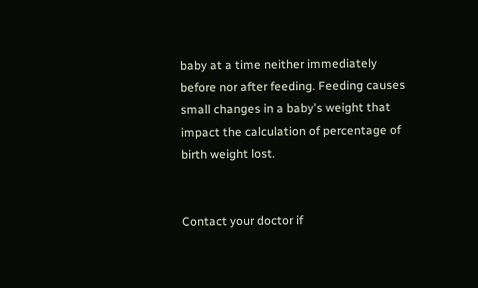baby at a time neither immediately before nor after feeding. Feeding causes small changes in a baby's weight that impact the calculation of percentage of birth weight lost.


Contact your doctor if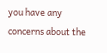you have any concerns about the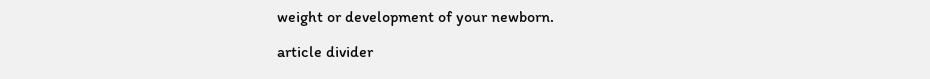weight or development of your newborn.

article divider